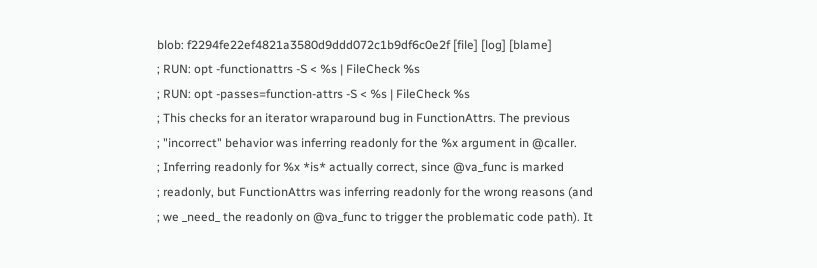blob: f2294fe22ef4821a3580d9ddd072c1b9df6c0e2f [file] [log] [blame]
; RUN: opt -functionattrs -S < %s | FileCheck %s
; RUN: opt -passes=function-attrs -S < %s | FileCheck %s
; This checks for an iterator wraparound bug in FunctionAttrs. The previous
; "incorrect" behavior was inferring readonly for the %x argument in @caller.
; Inferring readonly for %x *is* actually correct, since @va_func is marked
; readonly, but FunctionAttrs was inferring readonly for the wrong reasons (and
; we _need_ the readonly on @va_func to trigger the problematic code path). It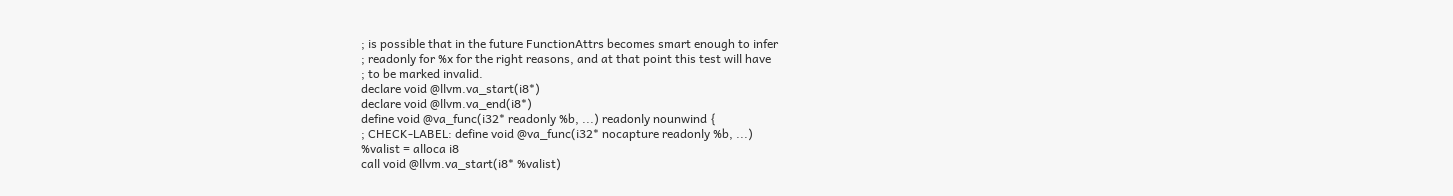; is possible that in the future FunctionAttrs becomes smart enough to infer
; readonly for %x for the right reasons, and at that point this test will have
; to be marked invalid.
declare void @llvm.va_start(i8*)
declare void @llvm.va_end(i8*)
define void @va_func(i32* readonly %b, ...) readonly nounwind {
; CHECK-LABEL: define void @va_func(i32* nocapture readonly %b, ...)
%valist = alloca i8
call void @llvm.va_start(i8* %valist)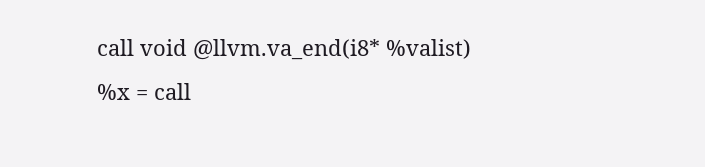call void @llvm.va_end(i8* %valist)
%x = call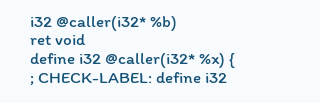i32 @caller(i32* %b)
ret void
define i32 @caller(i32* %x) {
; CHECK-LABEL: define i32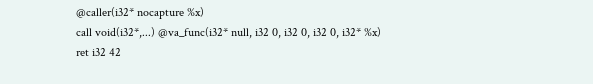@caller(i32* nocapture %x)
call void(i32*,...) @va_func(i32* null, i32 0, i32 0, i32 0, i32* %x)
ret i32 42